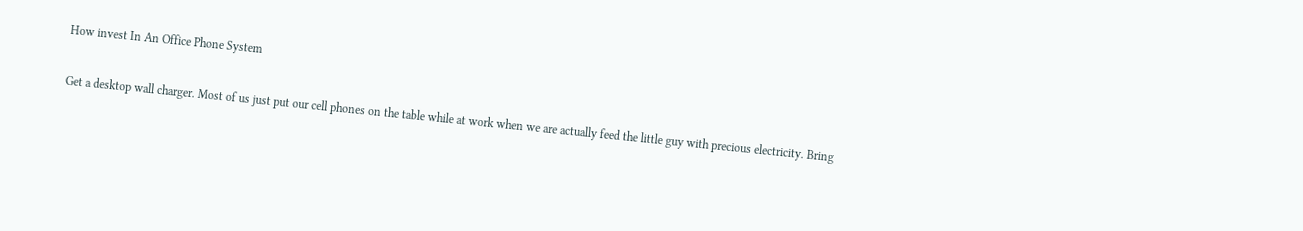How invest In An Office Phone System

Get a desktop wall charger. Most of us just put our cell phones on the table while at work when we are actually feed the little guy with precious electricity. Bring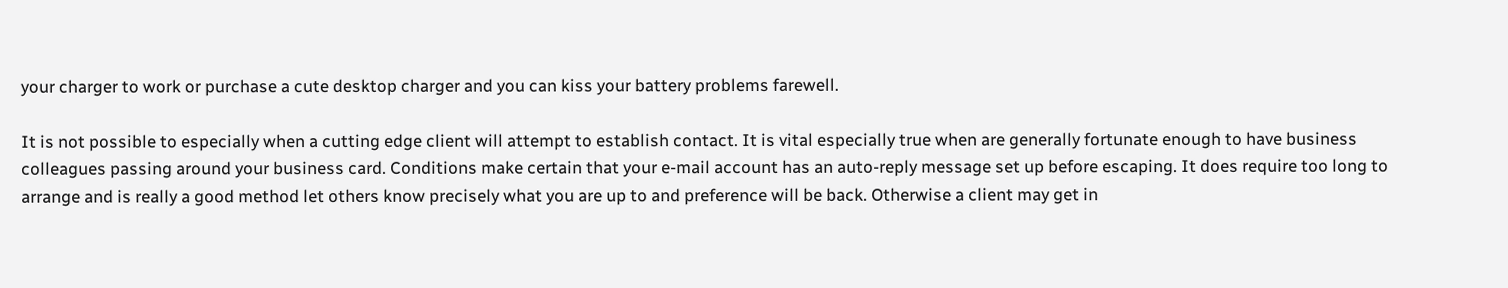your charger to work or purchase a cute desktop charger and you can kiss your battery problems farewell.

It is not possible to especially when a cutting edge client will attempt to establish contact. It is vital especially true when are generally fortunate enough to have business colleagues passing around your business card. Conditions make certain that your e-mail account has an auto-reply message set up before escaping. It does require too long to arrange and is really a good method let others know precisely what you are up to and preference will be back. Otherwise a client may get in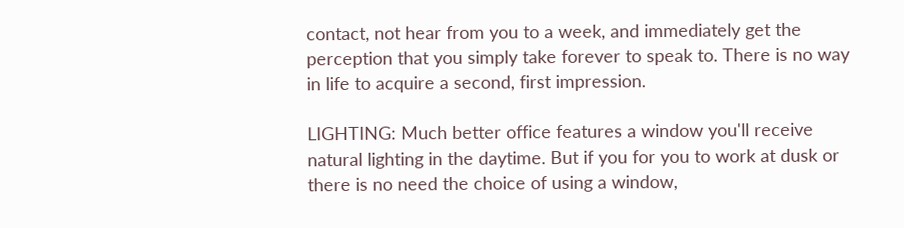contact, not hear from you to a week, and immediately get the perception that you simply take forever to speak to. There is no way in life to acquire a second, first impression.

LIGHTING: Much better office features a window you'll receive natural lighting in the daytime. But if you for you to work at dusk or there is no need the choice of using a window,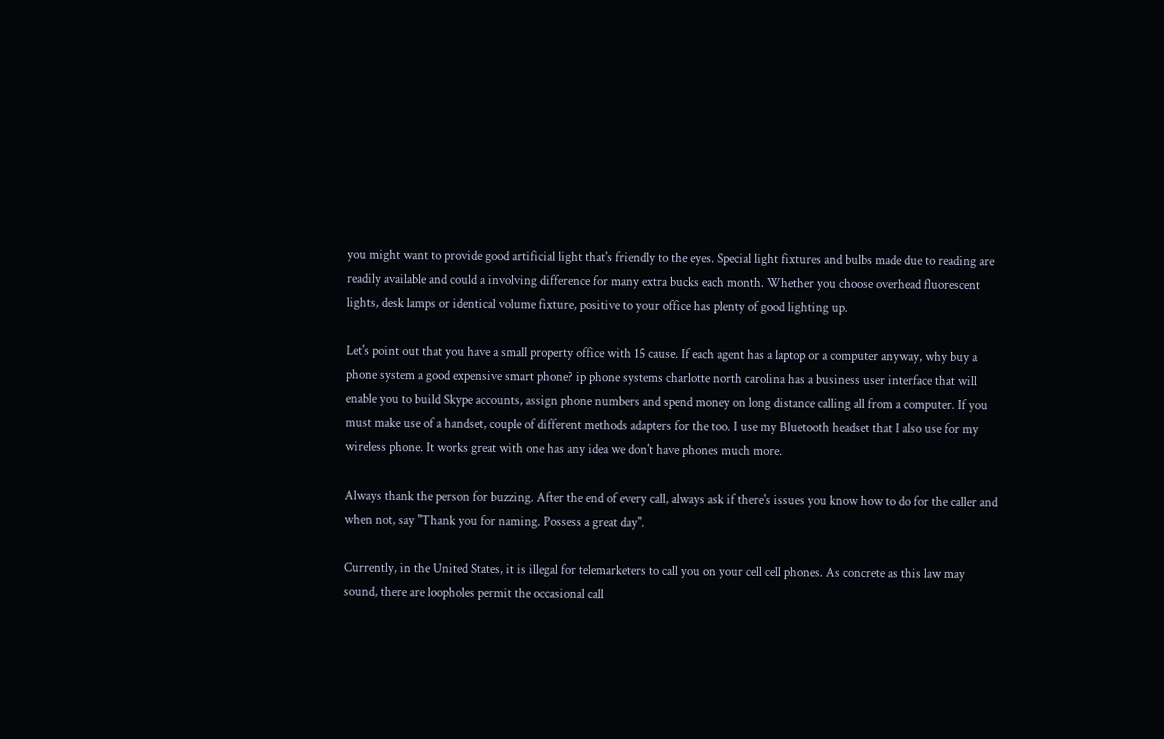you might want to provide good artificial light that's friendly to the eyes. Special light fixtures and bulbs made due to reading are readily available and could a involving difference for many extra bucks each month. Whether you choose overhead fluorescent lights, desk lamps or identical volume fixture, positive to your office has plenty of good lighting up.

Let's point out that you have a small property office with 15 cause. If each agent has a laptop or a computer anyway, why buy a phone system a good expensive smart phone? ip phone systems charlotte north carolina has a business user interface that will enable you to build Skype accounts, assign phone numbers and spend money on long distance calling all from a computer. If you must make use of a handset, couple of different methods adapters for the too. I use my Bluetooth headset that I also use for my wireless phone. It works great with one has any idea we don't have phones much more.

Always thank the person for buzzing. After the end of every call, always ask if there's issues you know how to do for the caller and when not, say "Thank you for naming. Possess a great day".

Currently, in the United States, it is illegal for telemarketers to call you on your cell cell phones. As concrete as this law may sound, there are loopholes permit the occasional call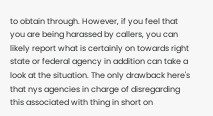to obtain through. However, if you feel that you are being harassed by callers, you can likely report what is certainly on towards right state or federal agency in addition can take a look at the situation. The only drawback here's that nys agencies in charge of disregarding this associated with thing in short on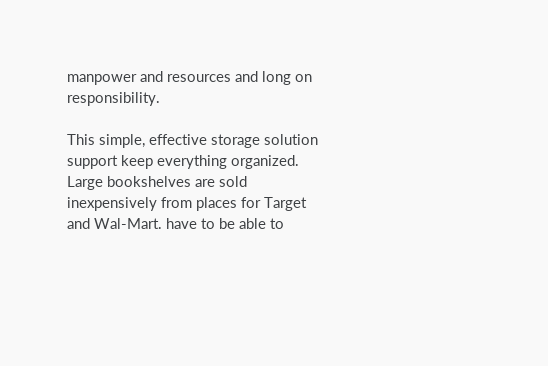manpower and resources and long on responsibility.

This simple, effective storage solution support keep everything organized. Large bookshelves are sold inexpensively from places for Target and Wal-Mart. have to be able to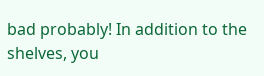bad probably! In addition to the shelves, you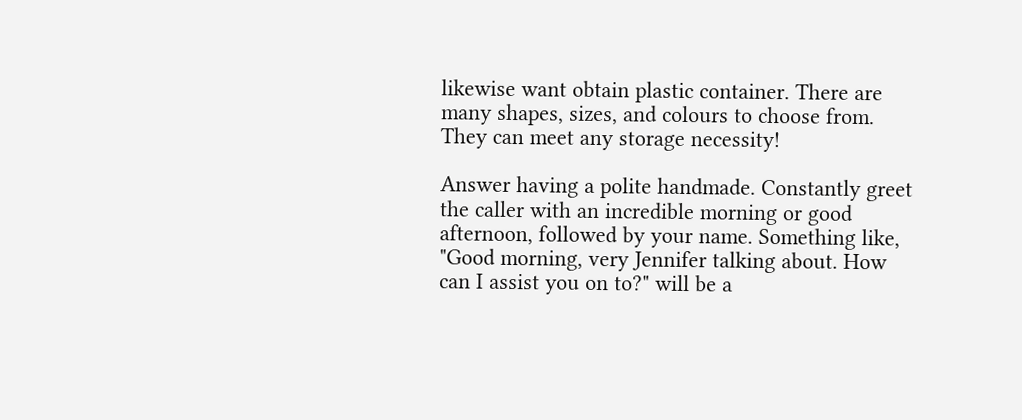likewise want obtain plastic container. There are many shapes, sizes, and colours to choose from. They can meet any storage necessity!

Answer having a polite handmade. Constantly greet the caller with an incredible morning or good afternoon, followed by your name. Something like, "Good morning, very Jennifer talking about. How can I assist you on to?" will be a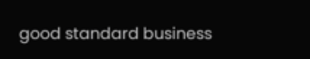good standard business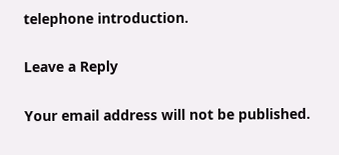telephone introduction.

Leave a Reply

Your email address will not be published.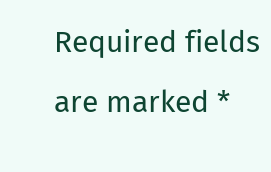Required fields are marked *